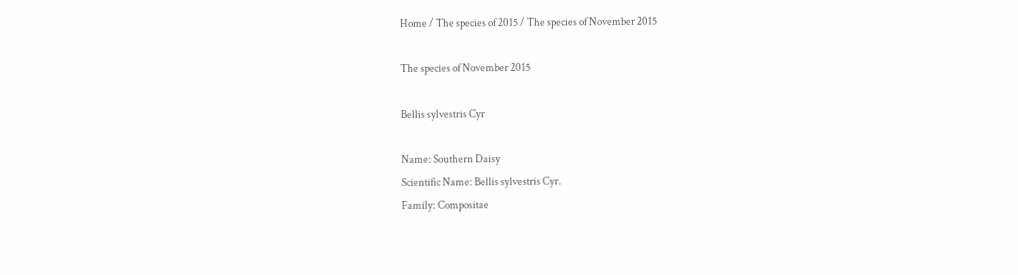Home / The species of 2015 / The species of November 2015

The species of November 2015

Bellis sylvestris Cyr

Name: Southern Daisy
Scientific Name: Bellis sylvestris Cyr.
Family: Compositae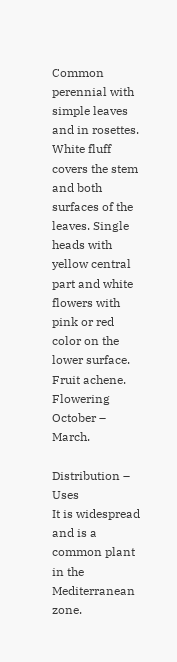Common perennial with simple leaves and in rosettes. White fluff covers the stem and both surfaces of the leaves. Single heads with yellow central part and white flowers with pink or red color on the lower surface. Fruit achene. Flowering October – March.

Distribution – Uses
It is widespread and is a common plant in the Mediterranean zone.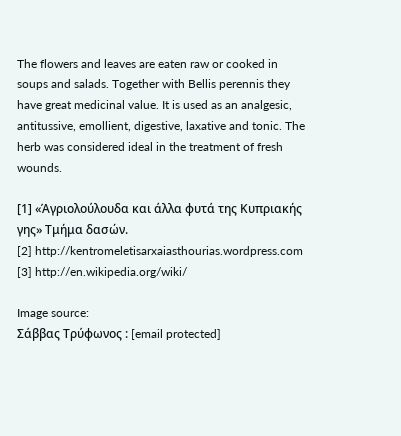The flowers and leaves are eaten raw or cooked in soups and salads. Together with Bellis perennis they have great medicinal value. It is used as an analgesic, antitussive, emollient, digestive, laxative and tonic. The herb was considered ideal in the treatment of fresh wounds.

[1] «Άγριολούλουδα και άλλα φυτά της Κυπριακής γης» Τμήμα δασών.
[2] http://kentromeletisarxaiasthourias.wordpress.com
[3] http://en.wikipedia.org/wiki/

Image source:
Σάββας Τρύφωνος : [email protected]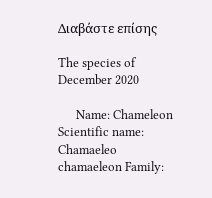Διαβάστε επίσης

The species of December 2020

      Name: Chameleon Scientific name: Chamaeleo chamaeleon Family: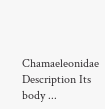Chamaeleonidae       Description Its body ...